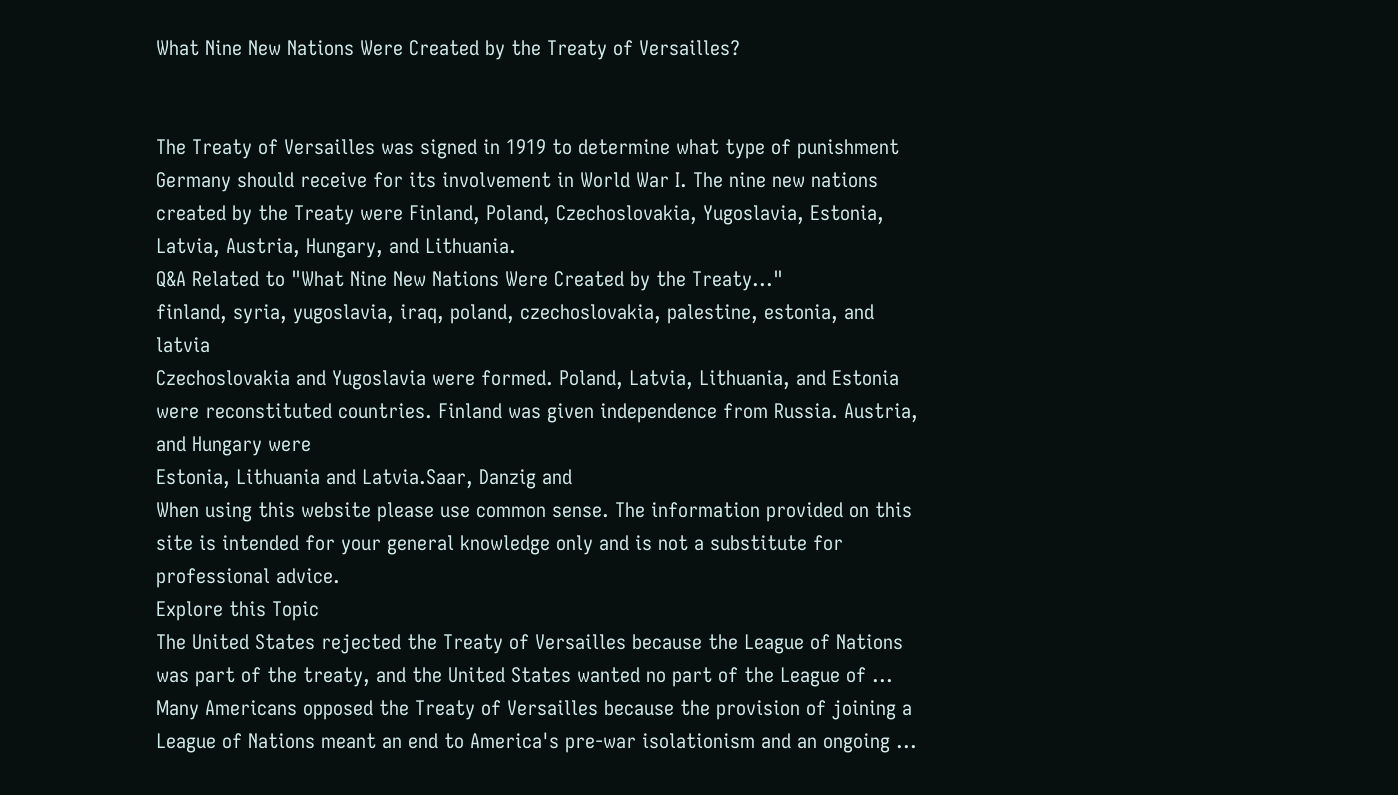What Nine New Nations Were Created by the Treaty of Versailles?


The Treaty of Versailles was signed in 1919 to determine what type of punishment Germany should receive for its involvement in World War I. The nine new nations created by the Treaty were Finland, Poland, Czechoslovakia, Yugoslavia, Estonia, Latvia, Austria, Hungary, and Lithuania.
Q&A Related to "What Nine New Nations Were Created by the Treaty..."
finland, syria, yugoslavia, iraq, poland, czechoslovakia, palestine, estonia, and latvia
Czechoslovakia and Yugoslavia were formed. Poland, Latvia, Lithuania, and Estonia were reconstituted countries. Finland was given independence from Russia. Austria, and Hungary were
Estonia, Lithuania and Latvia.Saar, Danzig and
When using this website please use common sense. The information provided on this site is intended for your general knowledge only and is not a substitute for professional advice.
Explore this Topic
The United States rejected the Treaty of Versailles because the League of Nations was part of the treaty, and the United States wanted no part of the League of ...
Many Americans opposed the Treaty of Versailles because the provision of joining a League of Nations meant an end to America's pre-war isolationism and an ongoing ...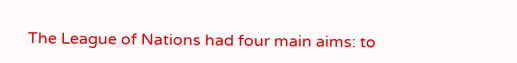The League of Nations had four main aims: to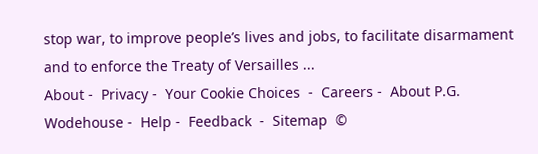stop war, to improve people’s lives and jobs, to facilitate disarmament and to enforce the Treaty of Versailles ...
About -  Privacy -  Your Cookie Choices  -  Careers -  About P.G. Wodehouse -  Help -  Feedback  -  Sitemap  ©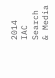2014 IAC Search & Media